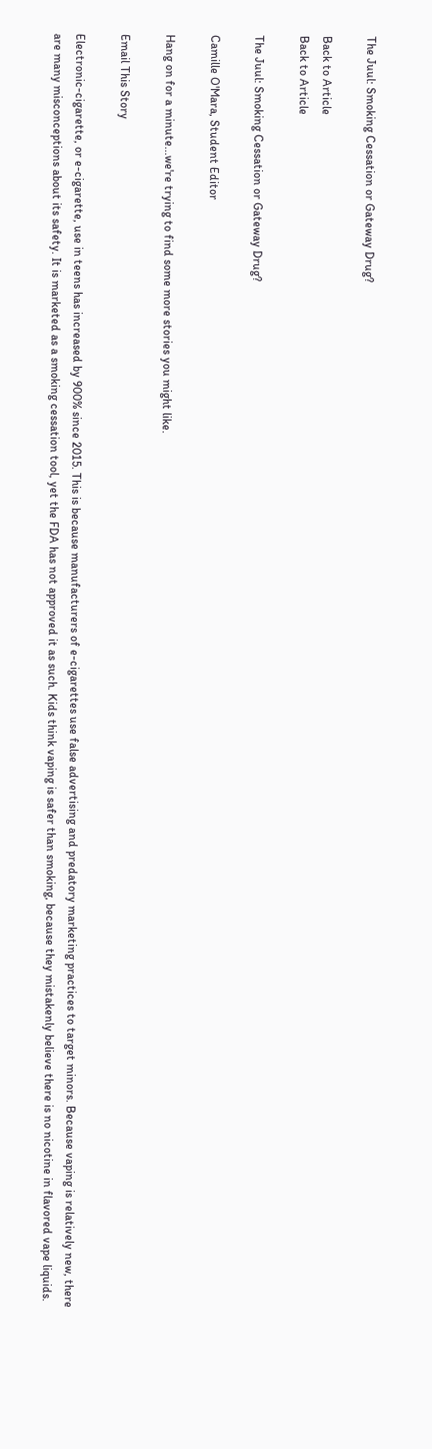The Juul: Smoking Cessation or Gateway Drug?

Back to Article
Back to Article

The Juul: Smoking Cessation or Gateway Drug?

Camille O'Mara, Student Editor

Hang on for a minute...we're trying to find some more stories you might like.

Email This Story

Electronic-cigarette, or e-cigarette, use in teens has increased by 900% since 2015. This is because manufacturers of e-cigarettes use false advertising and predatory marketing practices to target minors. Because vaping is relatively new, there are many misconceptions about its safety. It is marketed as a smoking cessation tool, yet the FDA has not approved it as such. Kids think vaping is safer than smoking, because they mistakenly believe there is no nicotine in flavored vape liquids.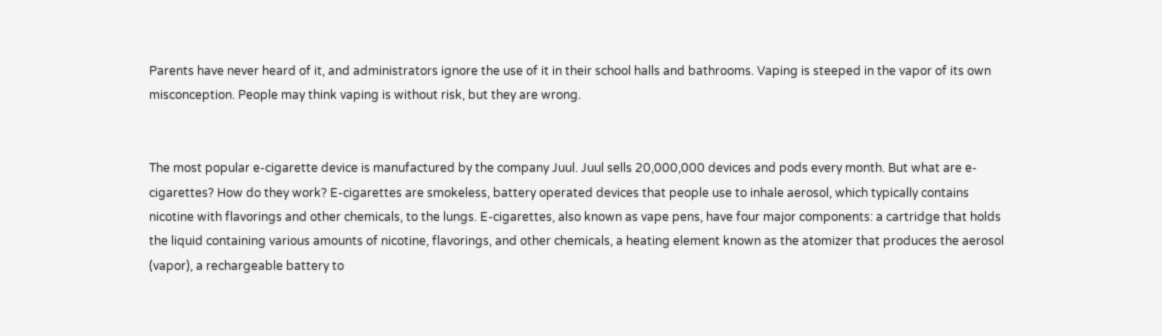Parents have never heard of it, and administrators ignore the use of it in their school halls and bathrooms. Vaping is steeped in the vapor of its own misconception. People may think vaping is without risk, but they are wrong.


The most popular e-cigarette device is manufactured by the company Juul. Juul sells 20,000,000 devices and pods every month. But what are e-cigarettes? How do they work? E-cigarettes are smokeless, battery operated devices that people use to inhale aerosol, which typically contains nicotine with flavorings and other chemicals, to the lungs. E-cigarettes, also known as vape pens, have four major components: a cartridge that holds the liquid containing various amounts of nicotine, flavorings, and other chemicals, a heating element known as the atomizer that produces the aerosol (vapor), a rechargeable battery to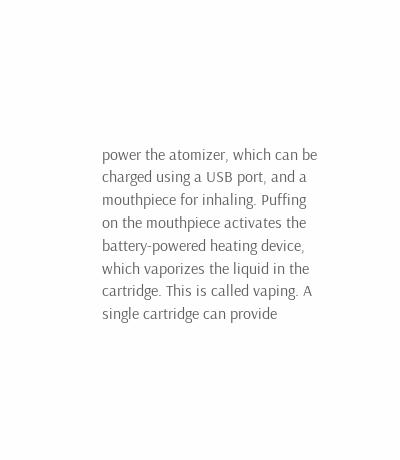power the atomizer, which can be charged using a USB port, and a mouthpiece for inhaling. Puffing on the mouthpiece activates the battery-powered heating device, which vaporizes the liquid in the cartridge. This is called vaping. A single cartridge can provide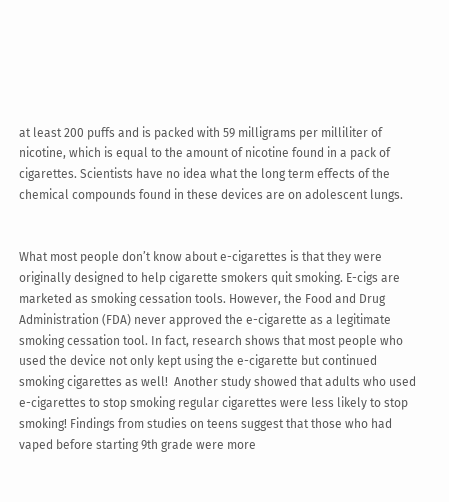at least 200 puffs and is packed with 59 milligrams per milliliter of nicotine, which is equal to the amount of nicotine found in a pack of cigarettes. Scientists have no idea what the long term effects of the chemical compounds found in these devices are on adolescent lungs.


What most people don’t know about e-cigarettes is that they were originally designed to help cigarette smokers quit smoking. E-cigs are marketed as smoking cessation tools. However, the Food and Drug Administration (FDA) never approved the e-cigarette as a legitimate smoking cessation tool. In fact, research shows that most people who used the device not only kept using the e-cigarette but continued smoking cigarettes as well!  Another study showed that adults who used e-cigarettes to stop smoking regular cigarettes were less likely to stop smoking! Findings from studies on teens suggest that those who had vaped before starting 9th grade were more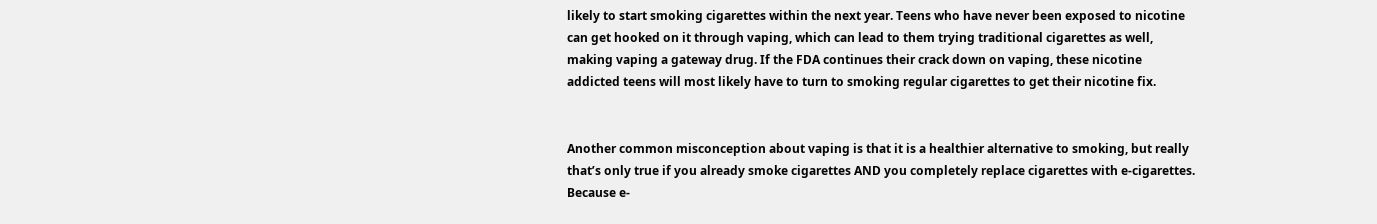likely to start smoking cigarettes within the next year. Teens who have never been exposed to nicotine can get hooked on it through vaping, which can lead to them trying traditional cigarettes as well, making vaping a gateway drug. If the FDA continues their crack down on vaping, these nicotine addicted teens will most likely have to turn to smoking regular cigarettes to get their nicotine fix.


Another common misconception about vaping is that it is a healthier alternative to smoking, but really that’s only true if you already smoke cigarettes AND you completely replace cigarettes with e-cigarettes. Because e-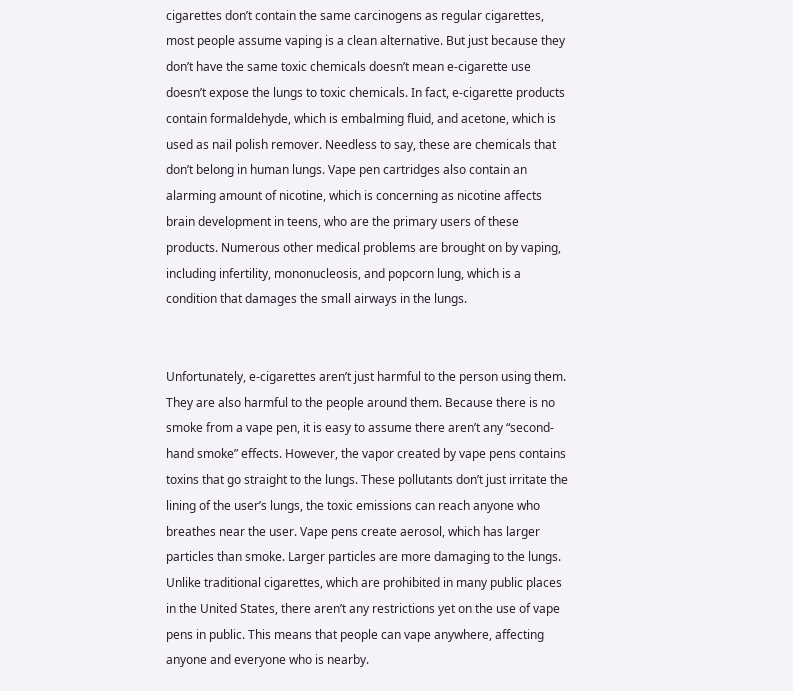cigarettes don’t contain the same carcinogens as regular cigarettes, most people assume vaping is a clean alternative. But just because they don’t have the same toxic chemicals doesn’t mean e-cigarette use doesn’t expose the lungs to toxic chemicals. In fact, e-cigarette products contain formaldehyde, which is embalming fluid, and acetone, which is used as nail polish remover. Needless to say, these are chemicals that don’t belong in human lungs. Vape pen cartridges also contain an alarming amount of nicotine, which is concerning as nicotine affects brain development in teens, who are the primary users of these products. Numerous other medical problems are brought on by vaping, including infertility, mononucleosis, and popcorn lung, which is a condition that damages the small airways in the lungs.


Unfortunately, e-cigarettes aren’t just harmful to the person using them. They are also harmful to the people around them. Because there is no smoke from a vape pen, it is easy to assume there aren’t any “second-hand smoke” effects. However, the vapor created by vape pens contains toxins that go straight to the lungs. These pollutants don’t just irritate the lining of the user’s lungs, the toxic emissions can reach anyone who breathes near the user. Vape pens create aerosol, which has larger particles than smoke. Larger particles are more damaging to the lungs. Unlike traditional cigarettes, which are prohibited in many public places in the United States, there aren’t any restrictions yet on the use of vape pens in public. This means that people can vape anywhere, affecting anyone and everyone who is nearby.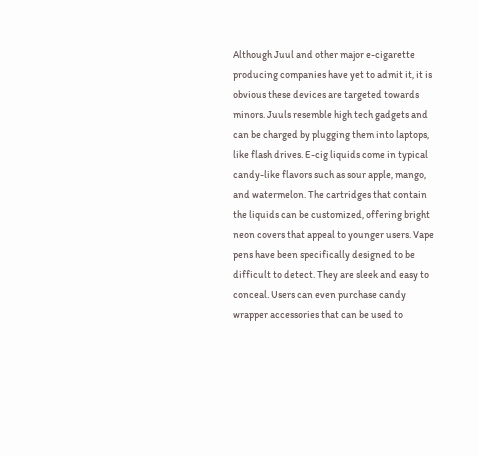Although Juul and other major e-cigarette producing companies have yet to admit it, it is obvious these devices are targeted towards minors. Juuls resemble high tech gadgets and can be charged by plugging them into laptops, like flash drives. E-cig liquids come in typical candy-like flavors such as sour apple, mango, and watermelon. The cartridges that contain the liquids can be customized, offering bright neon covers that appeal to younger users. Vape pens have been specifically designed to be difficult to detect. They are sleek and easy to conceal. Users can even purchase candy wrapper accessories that can be used to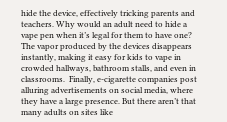hide the device, effectively tricking parents and teachers. Why would an adult need to hide a vape pen when it’s legal for them to have one? The vapor produced by the devices disappears instantly, making it easy for kids to vape in crowded hallways, bathroom stalls, and even in classrooms.  Finally, e-cigarette companies post alluring advertisements on social media, where they have a large presence. But there aren’t that many adults on sites like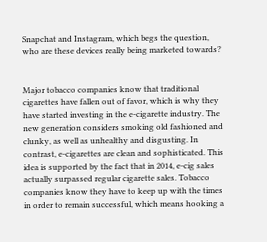Snapchat and Instagram, which begs the question, who are these devices really being marketed towards?


Major tobacco companies know that traditional cigarettes have fallen out of favor, which is why they have started investing in the e-cigarette industry. The new generation considers smoking old fashioned and clunky, as well as unhealthy and disgusting. In contrast, e-cigarettes are clean and sophisticated. This idea is supported by the fact that in 2014, e-cig sales actually surpassed regular cigarette sales. Tobacco companies know they have to keep up with the times in order to remain successful, which means hooking a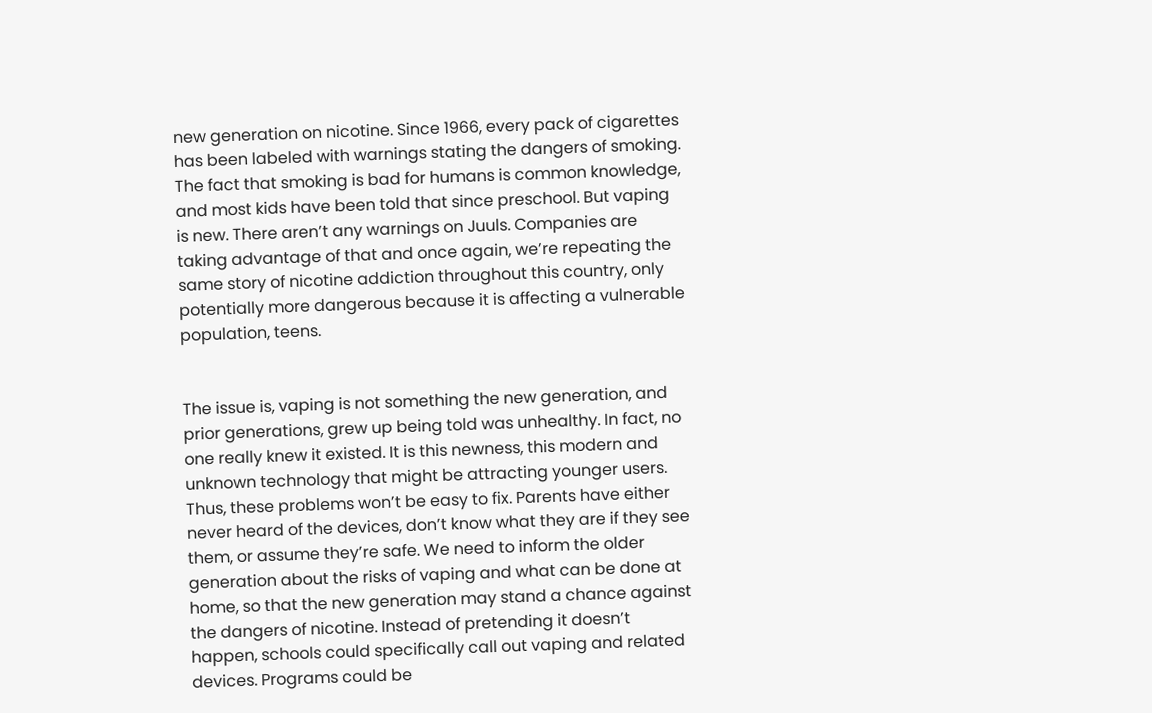new generation on nicotine. Since 1966, every pack of cigarettes has been labeled with warnings stating the dangers of smoking. The fact that smoking is bad for humans is common knowledge, and most kids have been told that since preschool. But vaping is new. There aren’t any warnings on Juuls. Companies are taking advantage of that and once again, we’re repeating the same story of nicotine addiction throughout this country, only potentially more dangerous because it is affecting a vulnerable population, teens.


The issue is, vaping is not something the new generation, and prior generations, grew up being told was unhealthy. In fact, no one really knew it existed. It is this newness, this modern and unknown technology that might be attracting younger users. Thus, these problems won’t be easy to fix. Parents have either never heard of the devices, don’t know what they are if they see them, or assume they’re safe. We need to inform the older generation about the risks of vaping and what can be done at home, so that the new generation may stand a chance against the dangers of nicotine. Instead of pretending it doesn’t happen, schools could specifically call out vaping and related devices. Programs could be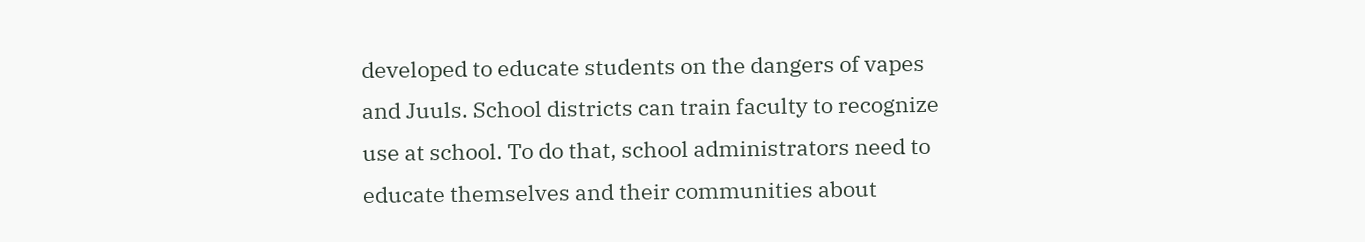developed to educate students on the dangers of vapes and Juuls. School districts can train faculty to recognize use at school. To do that, school administrators need to educate themselves and their communities about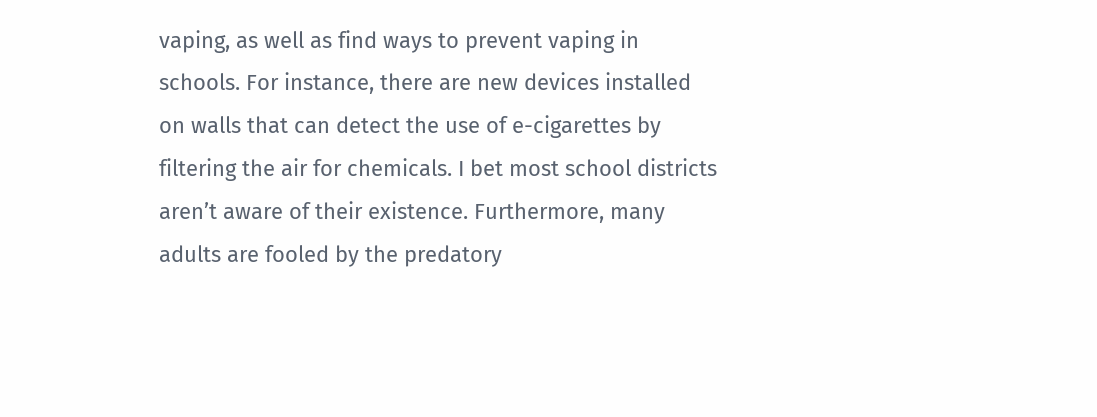vaping, as well as find ways to prevent vaping in schools. For instance, there are new devices installed on walls that can detect the use of e-cigarettes by filtering the air for chemicals. I bet most school districts aren’t aware of their existence. Furthermore, many adults are fooled by the predatory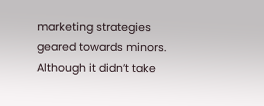marketing strategies geared towards minors. Although it didn’t take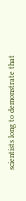scientists long to demonstrate that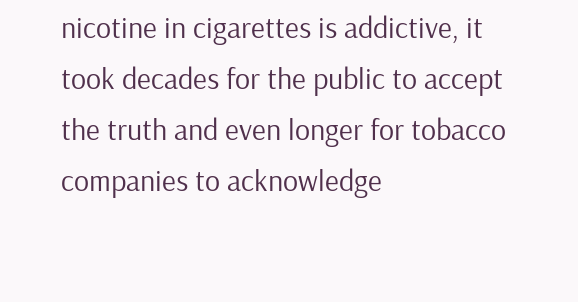nicotine in cigarettes is addictive, it took decades for the public to accept the truth and even longer for tobacco companies to acknowledge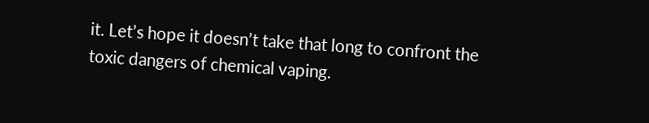it. Let’s hope it doesn’t take that long to confront the toxic dangers of chemical vaping.